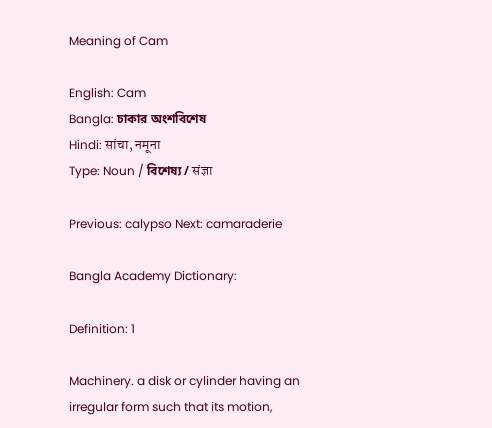Meaning of Cam

English: Cam
Bangla: চাকার অংশবিশেষ
Hindi: सांचा, नमूना
Type: Noun / বিশেষ্য / संज्ञा

Previous: calypso Next: camaraderie

Bangla Academy Dictionary:

Definition: 1

Machinery. a disk or cylinder having an irregular form such that its motion,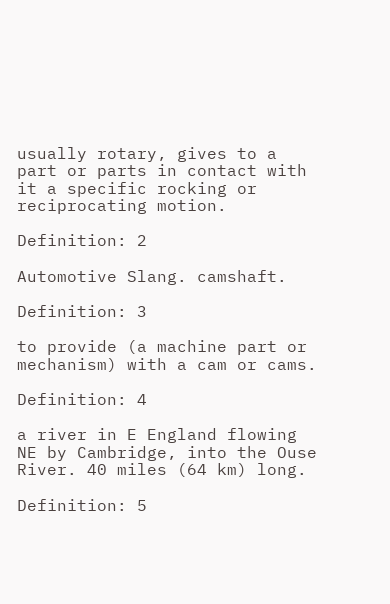usually rotary, gives to a part or parts in contact with it a specific rocking or reciprocating motion.

Definition: 2

Automotive Slang. camshaft.

Definition: 3

to provide (a machine part or mechanism) with a cam or cams.

Definition: 4

a river in E England flowing NE by Cambridge, into the Ouse River. 40 miles (64 km) long.

Definition: 5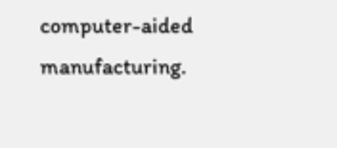computer-aided manufacturing.